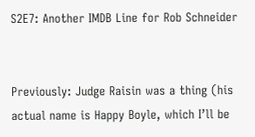S2E7: Another IMDB Line for Rob Schneider


Previously: Judge Raisin was a thing (his actual name is Happy Boyle, which I’ll be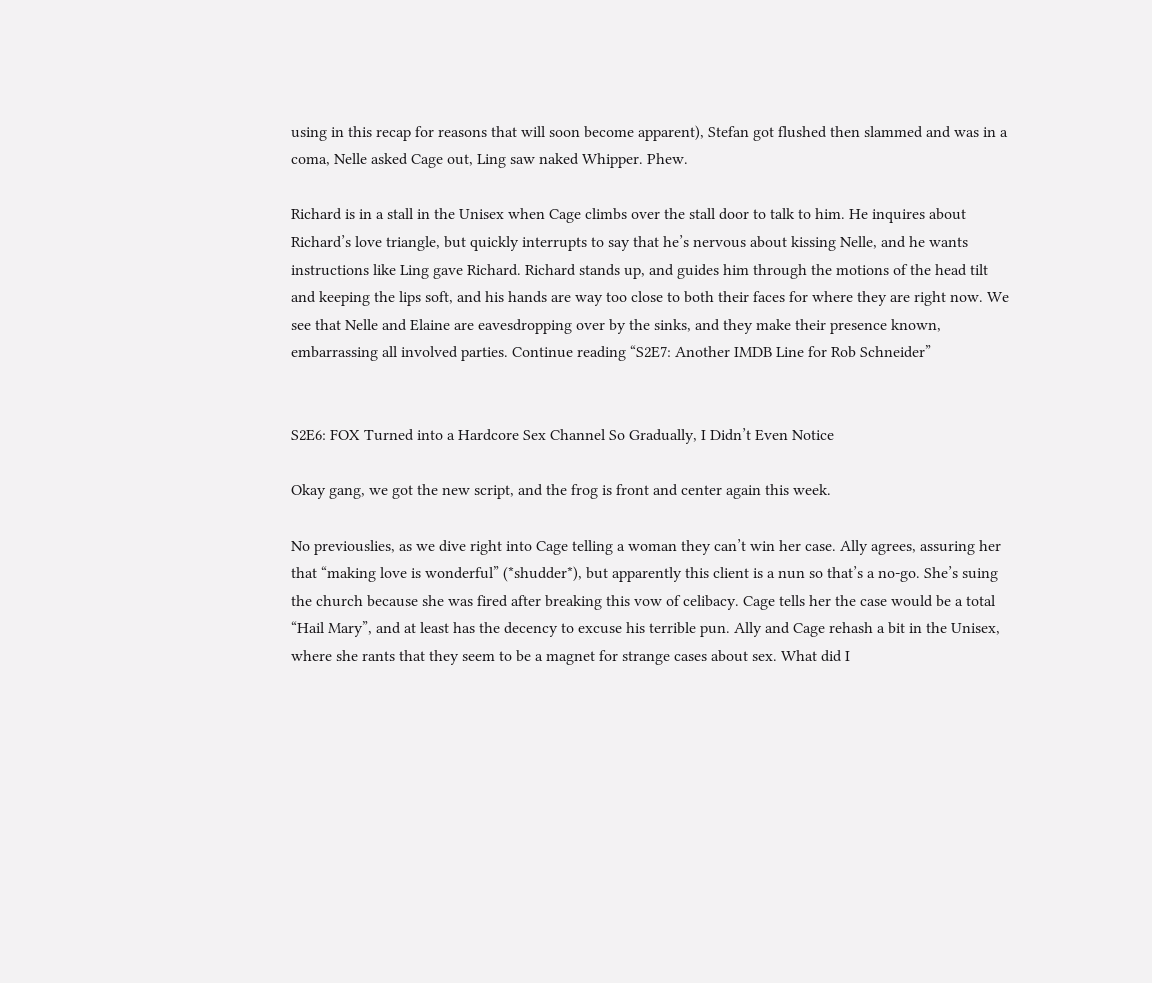using in this recap for reasons that will soon become apparent), Stefan got flushed then slammed and was in a coma, Nelle asked Cage out, Ling saw naked Whipper. Phew.

Richard is in a stall in the Unisex when Cage climbs over the stall door to talk to him. He inquires about Richard’s love triangle, but quickly interrupts to say that he’s nervous about kissing Nelle, and he wants instructions like Ling gave Richard. Richard stands up, and guides him through the motions of the head tilt and keeping the lips soft, and his hands are way too close to both their faces for where they are right now. We see that Nelle and Elaine are eavesdropping over by the sinks, and they make their presence known, embarrassing all involved parties. Continue reading “S2E7: Another IMDB Line for Rob Schneider”


S2E6: FOX Turned into a Hardcore Sex Channel So Gradually, I Didn’t Even Notice

Okay gang, we got the new script, and the frog is front and center again this week.

No previouslies, as we dive right into Cage telling a woman they can’t win her case. Ally agrees, assuring her that “making love is wonderful” (*shudder*), but apparently this client is a nun so that’s a no-go. She’s suing the church because she was fired after breaking this vow of celibacy. Cage tells her the case would be a total “Hail Mary”, and at least has the decency to excuse his terrible pun. Ally and Cage rehash a bit in the Unisex, where she rants that they seem to be a magnet for strange cases about sex. What did I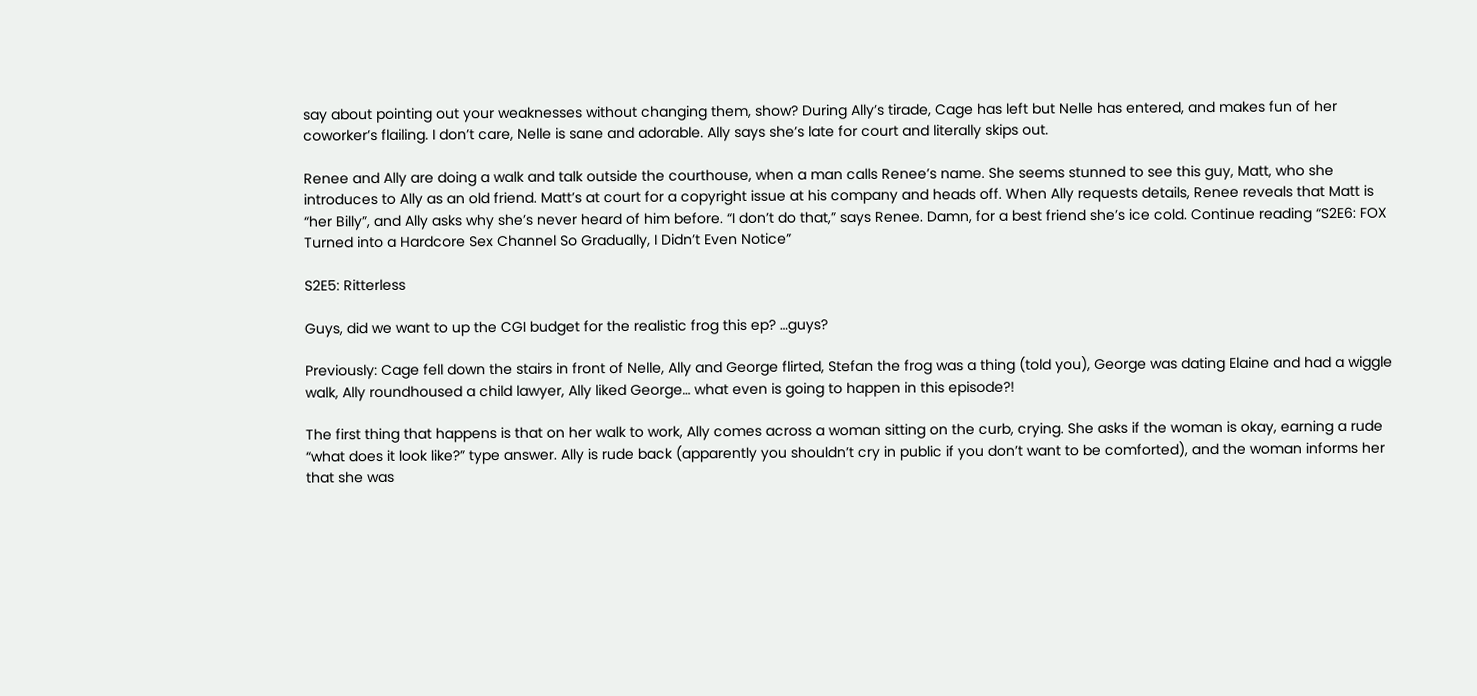say about pointing out your weaknesses without changing them, show? During Ally’s tirade, Cage has left but Nelle has entered, and makes fun of her coworker’s flailing. I don’t care, Nelle is sane and adorable. Ally says she’s late for court and literally skips out.

Renee and Ally are doing a walk and talk outside the courthouse, when a man calls Renee’s name. She seems stunned to see this guy, Matt, who she introduces to Ally as an old friend. Matt’s at court for a copyright issue at his company and heads off. When Ally requests details, Renee reveals that Matt is “her Billy”, and Ally asks why she’s never heard of him before. “I don’t do that,” says Renee. Damn, for a best friend she’s ice cold. Continue reading “S2E6: FOX Turned into a Hardcore Sex Channel So Gradually, I Didn’t Even Notice”

S2E5: Ritterless

Guys, did we want to up the CGI budget for the realistic frog this ep? …guys?

Previously: Cage fell down the stairs in front of Nelle, Ally and George flirted, Stefan the frog was a thing (told you), George was dating Elaine and had a wiggle walk, Ally roundhoused a child lawyer, Ally liked George… what even is going to happen in this episode?!

The first thing that happens is that on her walk to work, Ally comes across a woman sitting on the curb, crying. She asks if the woman is okay, earning a rude “what does it look like?” type answer. Ally is rude back (apparently you shouldn’t cry in public if you don’t want to be comforted), and the woman informs her that she was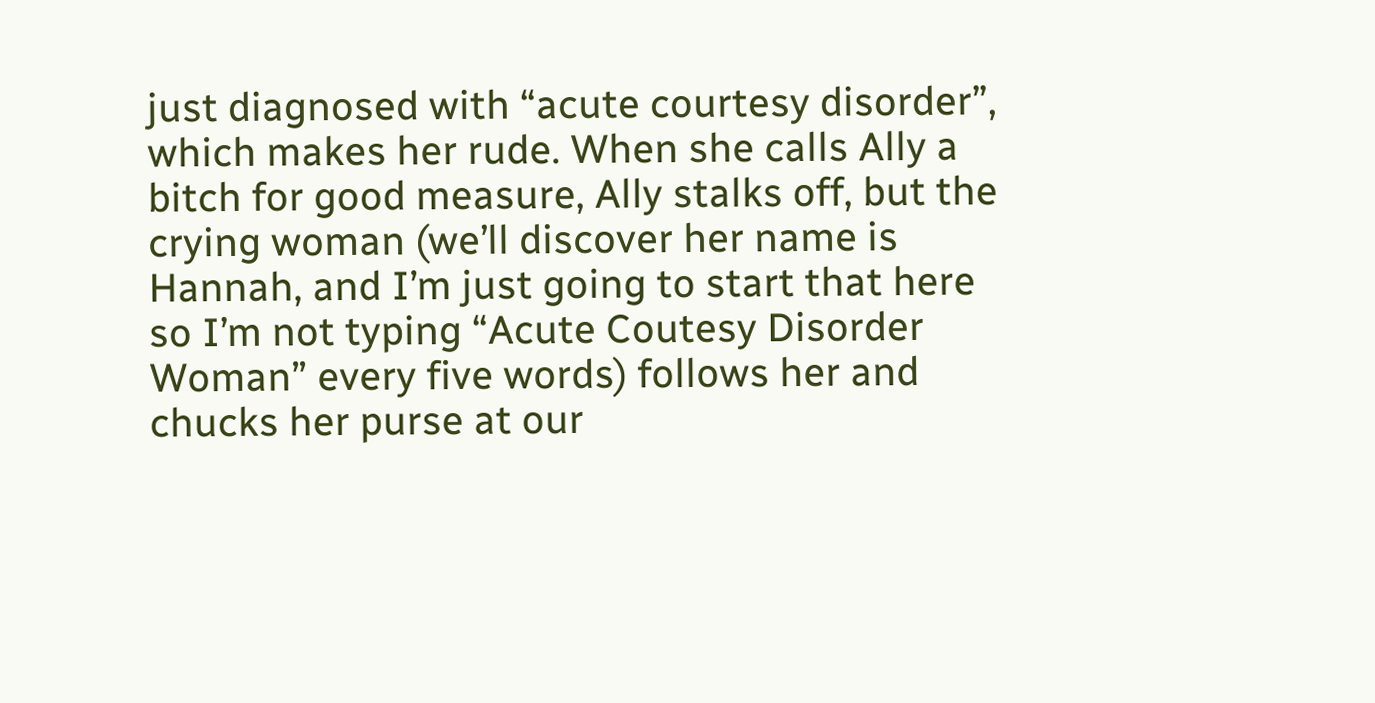just diagnosed with “acute courtesy disorder”, which makes her rude. When she calls Ally a bitch for good measure, Ally stalks off, but the crying woman (we’ll discover her name is Hannah, and I’m just going to start that here so I’m not typing “Acute Coutesy Disorder Woman” every five words) follows her and chucks her purse at our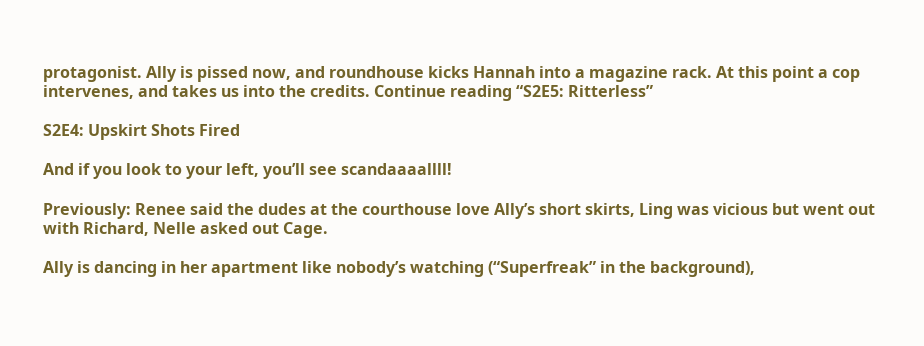protagonist. Ally is pissed now, and roundhouse kicks Hannah into a magazine rack. At this point a cop intervenes, and takes us into the credits. Continue reading “S2E5: Ritterless”

S2E4: Upskirt Shots Fired

And if you look to your left, you’ll see scandaaaallll!

Previously: Renee said the dudes at the courthouse love Ally’s short skirts, Ling was vicious but went out with Richard, Nelle asked out Cage.

Ally is dancing in her apartment like nobody’s watching (“Superfreak” in the background),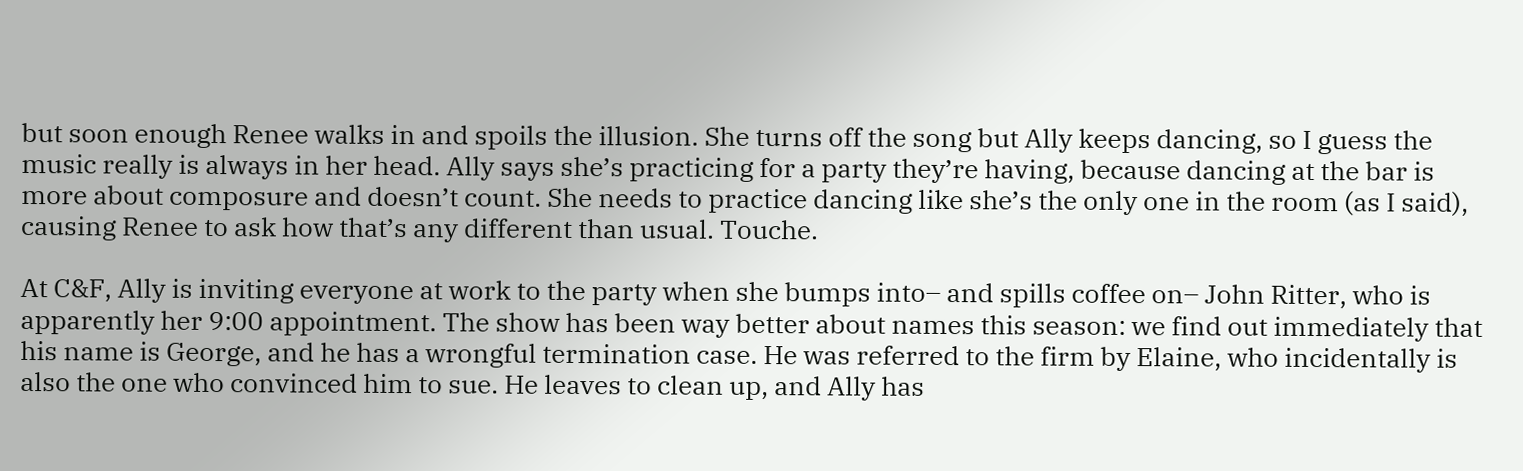but soon enough Renee walks in and spoils the illusion. She turns off the song but Ally keeps dancing, so I guess the music really is always in her head. Ally says she’s practicing for a party they’re having, because dancing at the bar is more about composure and doesn’t count. She needs to practice dancing like she’s the only one in the room (as I said), causing Renee to ask how that’s any different than usual. Touche.

At C&F, Ally is inviting everyone at work to the party when she bumps into– and spills coffee on– John Ritter, who is apparently her 9:00 appointment. The show has been way better about names this season: we find out immediately that his name is George, and he has a wrongful termination case. He was referred to the firm by Elaine, who incidentally is also the one who convinced him to sue. He leaves to clean up, and Ally has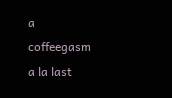a coffeegasm a la last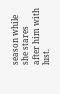season while she stares after him with lust.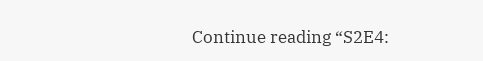Continue reading “S2E4: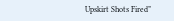Upskirt Shots Fired”